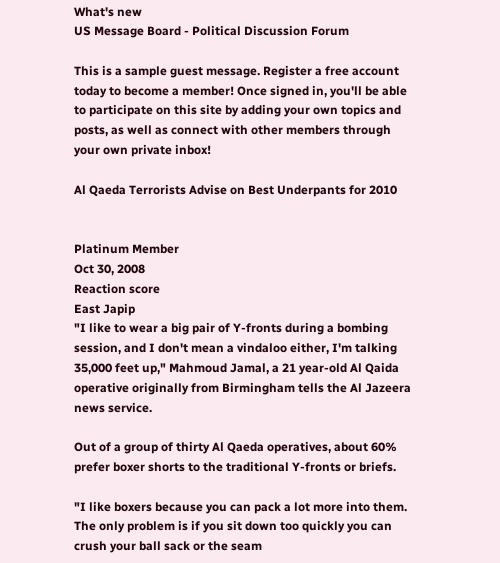What's new
US Message Board - Political Discussion Forum

This is a sample guest message. Register a free account today to become a member! Once signed in, you'll be able to participate on this site by adding your own topics and posts, as well as connect with other members through your own private inbox!

Al Qaeda Terrorists Advise on Best Underpants for 2010


Platinum Member
Oct 30, 2008
Reaction score
East Japip
"I like to wear a big pair of Y-fronts during a bombing session, and I don't mean a vindaloo either, I'm talking 35,000 feet up," Mahmoud Jamal, a 21 year-old Al Qaida operative originally from Birmingham tells the Al Jazeera news service.

Out of a group of thirty Al Qaeda operatives, about 60% prefer boxer shorts to the traditional Y-fronts or briefs.

"I like boxers because you can pack a lot more into them. The only problem is if you sit down too quickly you can crush your ball sack or the seam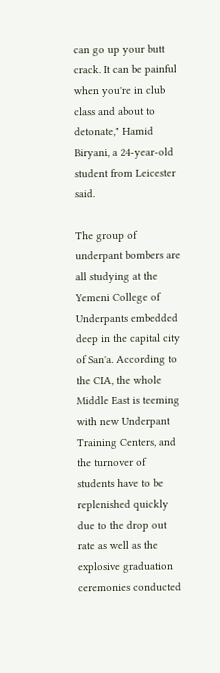can go up your butt crack. It can be painful when you're in club class and about to detonate," Hamid Biryani, a 24-year-old student from Leicester said.

The group of underpant bombers are all studying at the Yemeni College of Underpants embedded deep in the capital city of San'a. According to the CIA, the whole Middle East is teeming with new Underpant Training Centers, and the turnover of students have to be replenished quickly due to the drop out rate as well as the explosive graduation ceremonies conducted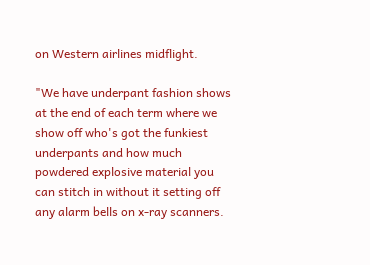on Western airlines midflight.

"We have underpant fashion shows at the end of each term where we show off who's got the funkiest underpants and how much powdered explosive material you can stitch in without it setting off any alarm bells on x-ray scanners.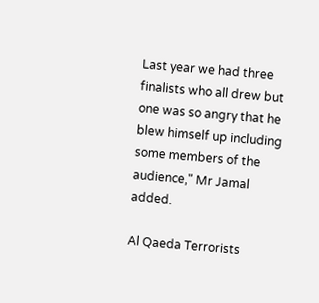Last year we had three finalists who all drew but one was so angry that he blew himself up including some members of the audience," Mr Jamal added.

Al Qaeda Terrorists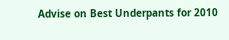Advise on Best Underpants for 2010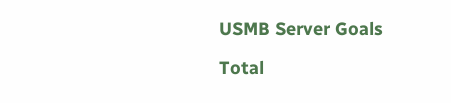USMB Server Goals

Total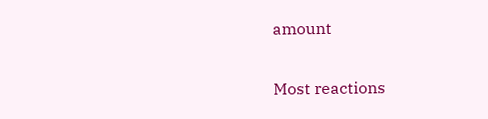amount

Most reactions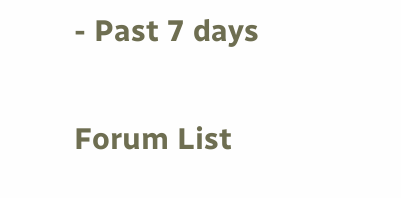- Past 7 days

Forum List